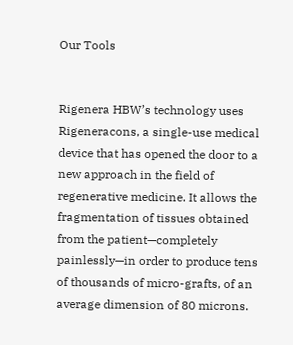Our Tools


Rigenera HBW’s technology uses Rigeneracons, a single-use medical device that has opened the door to a new approach in the field of regenerative medicine. It allows the fragmentation of tissues obtained from the patient—completely painlessly—in order to produce tens of thousands of micro-grafts, of an average dimension of 80 microns.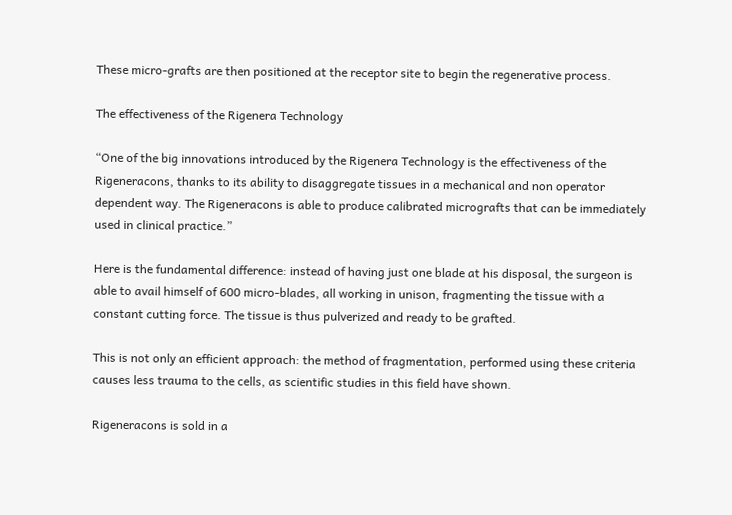These micro-grafts are then positioned at the receptor site to begin the regenerative process.

The effectiveness of the Rigenera Technology

“One of the big innovations introduced by the Rigenera Technology is the effectiveness of the Rigeneracons, thanks to its ability to disaggregate tissues in a mechanical and non operator dependent way. The Rigeneracons is able to produce calibrated micrografts that can be immediately used in clinical practice.”

Here is the fundamental difference: instead of having just one blade at his disposal, the surgeon is able to avail himself of 600 micro-blades, all working in unison, fragmenting the tissue with a constant cutting force. The tissue is thus pulverized and ready to be grafted.

This is not only an efficient approach: the method of fragmentation, performed using these criteria causes less trauma to the cells, as scientific studies in this field have shown.

Rigeneracons is sold in a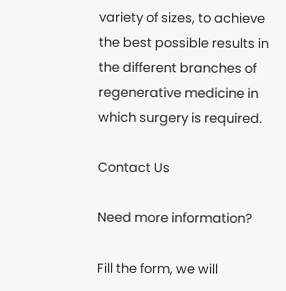variety of sizes, to achieve the best possible results in the different branches of regenerative medicine in which surgery is required.

Contact Us

Need more information?

Fill the form, we will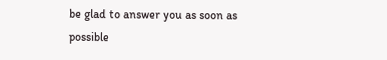be glad to answer you as soon as possible